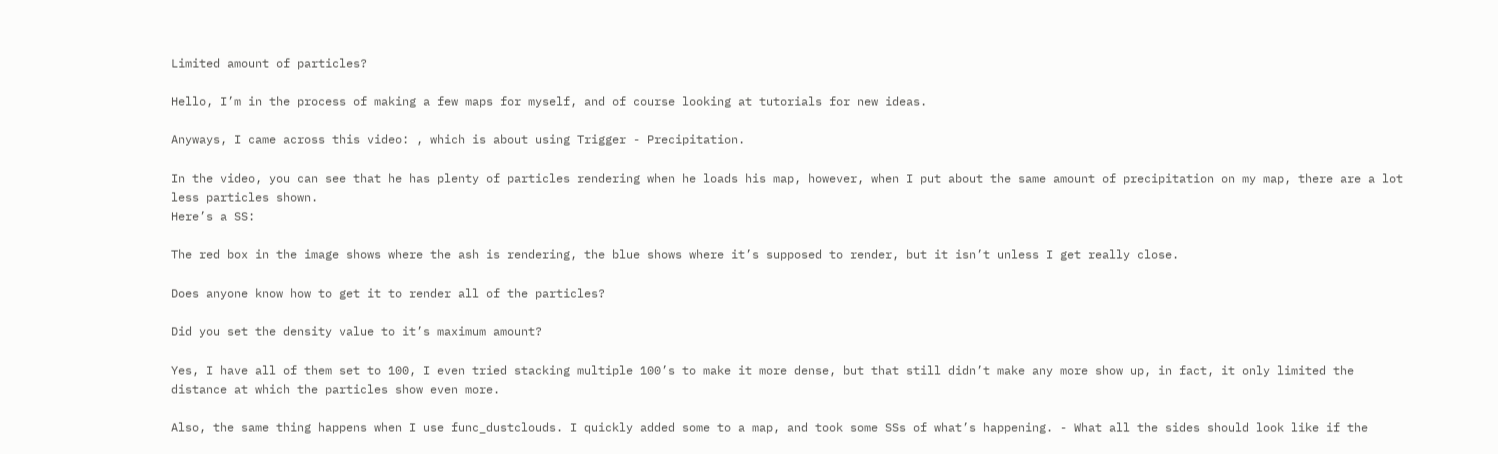Limited amount of particles?

Hello, I’m in the process of making a few maps for myself, and of course looking at tutorials for new ideas.

Anyways, I came across this video: , which is about using Trigger - Precipitation.

In the video, you can see that he has plenty of particles rendering when he loads his map, however, when I put about the same amount of precipitation on my map, there are a lot less particles shown.
Here’s a SS:

The red box in the image shows where the ash is rendering, the blue shows where it’s supposed to render, but it isn’t unless I get really close.

Does anyone know how to get it to render all of the particles?

Did you set the density value to it’s maximum amount?

Yes, I have all of them set to 100, I even tried stacking multiple 100’s to make it more dense, but that still didn’t make any more show up, in fact, it only limited the distance at which the particles show even more.

Also, the same thing happens when I use func_dustclouds. I quickly added some to a map, and took some SSs of what’s happening. - What all the sides should look like if the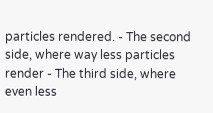particles rendered. - The second side, where way less particles render - The third side, where even less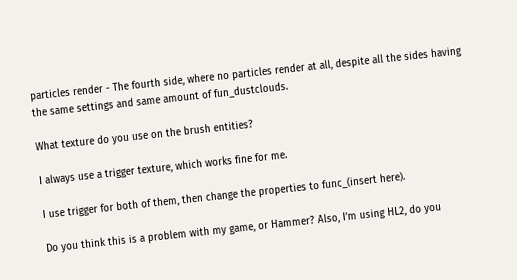particles render - The fourth side, where no particles render at all, despite all the sides having the same settings and same amount of fun_dustclouds.

What texture do you use on the brush entities?

I always use a trigger texture, which works fine for me.

I use trigger for both of them, then change the properties to func_(insert here).

Do you think this is a problem with my game, or Hammer? Also, I’m using HL2, do you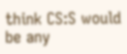think CS:S would be any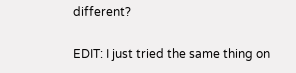different?

EDIT: I just tried the same thing on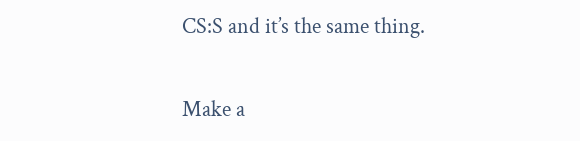CS:S and it’s the same thing.

Make a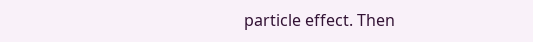particle effect. Then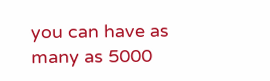you can have as many as 5000